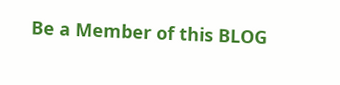Be a Member of this BLOG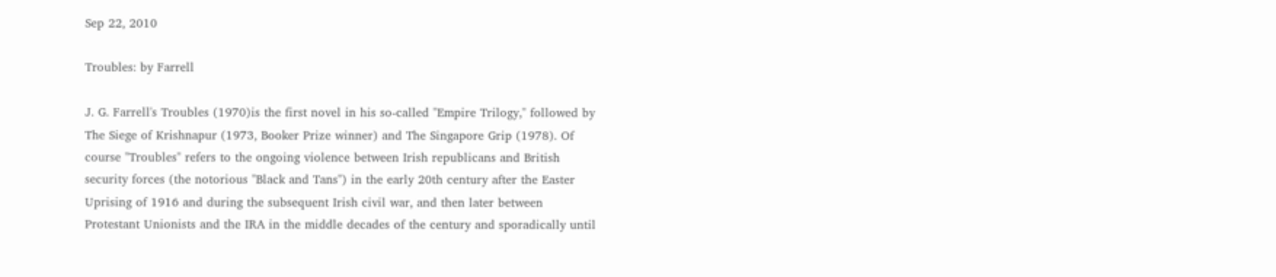Sep 22, 2010

Troubles: by Farrell

J. G. Farrell's Troubles (1970)is the first novel in his so-called "Empire Trilogy," followed by The Siege of Krishnapur (1973, Booker Prize winner) and The Singapore Grip (1978). Of course "Troubles" refers to the ongoing violence between Irish republicans and British security forces (the notorious "Black and Tans") in the early 20th century after the Easter Uprising of 1916 and during the subsequent Irish civil war, and then later between Protestant Unionists and the IRA in the middle decades of the century and sporadically until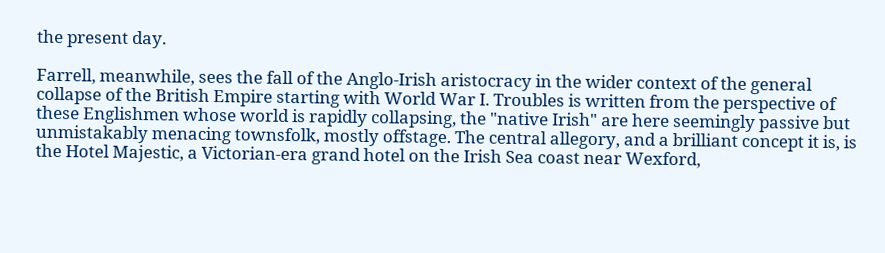the present day.

Farrell, meanwhile, sees the fall of the Anglo-Irish aristocracy in the wider context of the general collapse of the British Empire starting with World War I. Troubles is written from the perspective of these Englishmen whose world is rapidly collapsing, the "native Irish" are here seemingly passive but unmistakably menacing townsfolk, mostly offstage. The central allegory, and a brilliant concept it is, is the Hotel Majestic, a Victorian-era grand hotel on the Irish Sea coast near Wexford,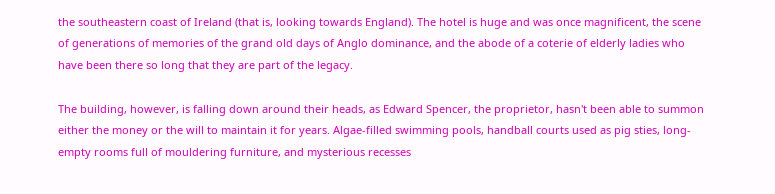the southeastern coast of Ireland (that is, looking towards England). The hotel is huge and was once magnificent, the scene of generations of memories of the grand old days of Anglo dominance, and the abode of a coterie of elderly ladies who have been there so long that they are part of the legacy.

The building, however, is falling down around their heads, as Edward Spencer, the proprietor, hasn't been able to summon either the money or the will to maintain it for years. Algae-filled swimming pools, handball courts used as pig sties, long-empty rooms full of mouldering furniture, and mysterious recesses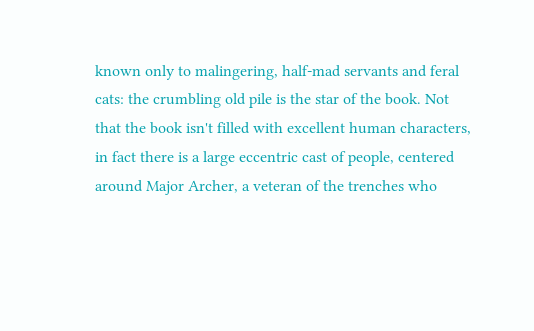known only to malingering, half-mad servants and feral cats: the crumbling old pile is the star of the book. Not that the book isn't filled with excellent human characters, in fact there is a large eccentric cast of people, centered around Major Archer, a veteran of the trenches who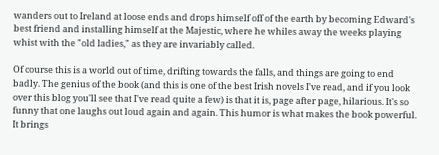wanders out to Ireland at loose ends and drops himself off of the earth by becoming Edward's best friend and installing himself at the Majestic, where he whiles away the weeks playing whist with the "old ladies," as they are invariably called.

Of course this is a world out of time, drifting towards the falls, and things are going to end badly. The genius of the book (and this is one of the best Irish novels I've read, and if you look over this blog you'll see that I've read quite a few) is that it is, page after page, hilarious. It's so funny that one laughs out loud again and again. This humor is what makes the book powerful. It brings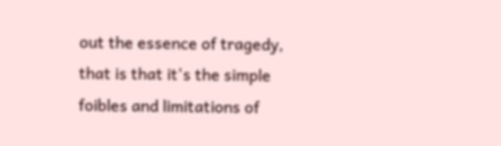out the essence of tragedy, that is that it's the simple foibles and limitations of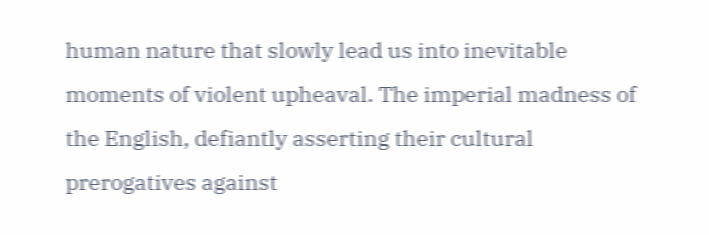human nature that slowly lead us into inevitable moments of violent upheaval. The imperial madness of the English, defiantly asserting their cultural prerogatives against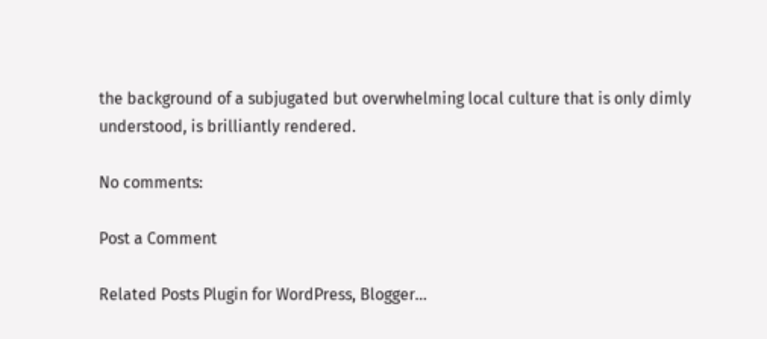the background of a subjugated but overwhelming local culture that is only dimly understood, is brilliantly rendered.

No comments:

Post a Comment

Related Posts Plugin for WordPress, Blogger...